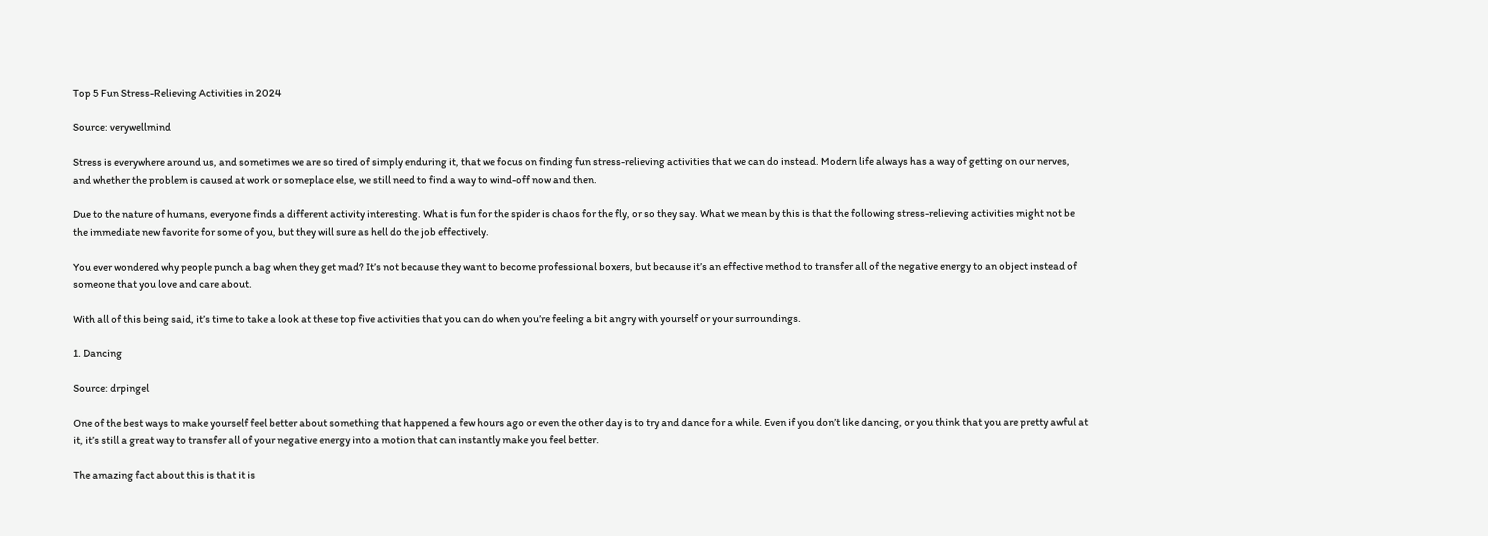Top 5 Fun Stress-Relieving Activities in 2024

Source: verywellmind

Stress is everywhere around us, and sometimes we are so tired of simply enduring it, that we focus on finding fun stress-relieving activities that we can do instead. Modern life always has a way of getting on our nerves, and whether the problem is caused at work or someplace else, we still need to find a way to wind-off now and then.

Due to the nature of humans, everyone finds a different activity interesting. What is fun for the spider is chaos for the fly, or so they say. What we mean by this is that the following stress-relieving activities might not be the immediate new favorite for some of you, but they will sure as hell do the job effectively.

You ever wondered why people punch a bag when they get mad? It’s not because they want to become professional boxers, but because it’s an effective method to transfer all of the negative energy to an object instead of someone that you love and care about.

With all of this being said, it’s time to take a look at these top five activities that you can do when you’re feeling a bit angry with yourself or your surroundings.

1. Dancing

Source: drpingel

One of the best ways to make yourself feel better about something that happened a few hours ago or even the other day is to try and dance for a while. Even if you don’t like dancing, or you think that you are pretty awful at it, it’s still a great way to transfer all of your negative energy into a motion that can instantly make you feel better.

The amazing fact about this is that it is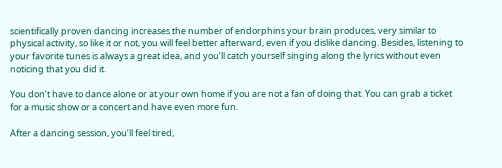scientifically proven dancing increases the number of endorphins your brain produces, very similar to physical activity, so like it or not, you will feel better afterward, even if you dislike dancing. Besides, listening to your favorite tunes is always a great idea, and you’ll catch yourself singing along the lyrics without even noticing that you did it.

You don’t have to dance alone or at your own home if you are not a fan of doing that. You can grab a ticket for a music show or a concert and have even more fun.

After a dancing session, you’ll feel tired,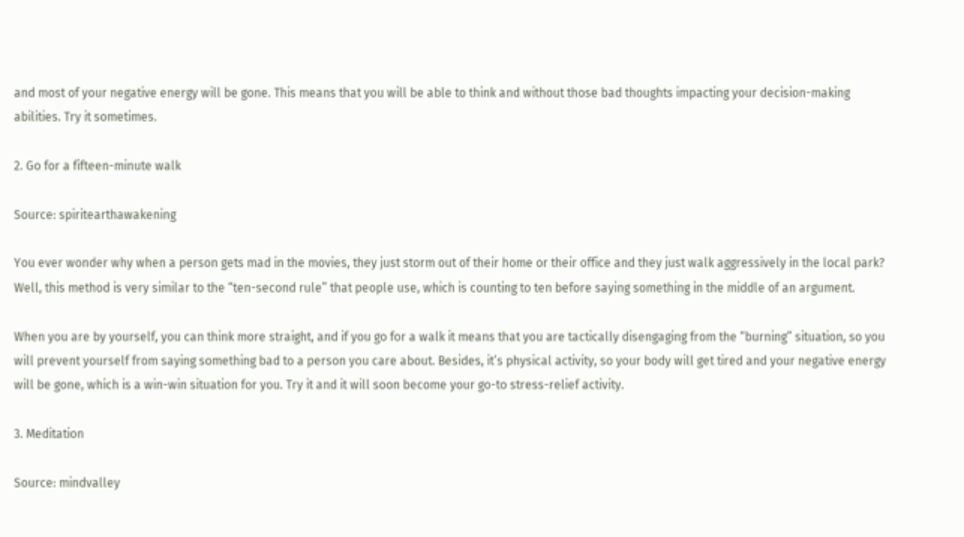and most of your negative energy will be gone. This means that you will be able to think and without those bad thoughts impacting your decision-making abilities. Try it sometimes.

2. Go for a fifteen-minute walk

Source: spiritearthawakening

You ever wonder why when a person gets mad in the movies, they just storm out of their home or their office and they just walk aggressively in the local park? Well, this method is very similar to the “ten-second rule” that people use, which is counting to ten before saying something in the middle of an argument.

When you are by yourself, you can think more straight, and if you go for a walk it means that you are tactically disengaging from the “burning” situation, so you will prevent yourself from saying something bad to a person you care about. Besides, it’s physical activity, so your body will get tired and your negative energy will be gone, which is a win-win situation for you. Try it and it will soon become your go-to stress-relief activity.

3. Meditation

Source: mindvalley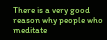There is a very good reason why people who meditate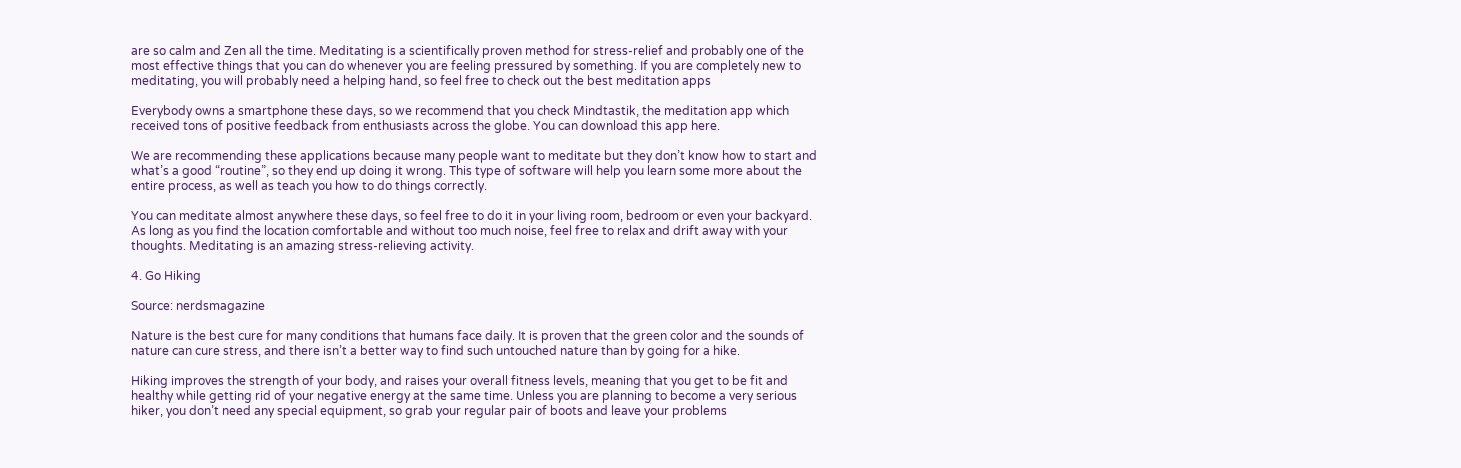are so calm and Zen all the time. Meditating is a scientifically proven method for stress-relief and probably one of the most effective things that you can do whenever you are feeling pressured by something. If you are completely new to meditating, you will probably need a helping hand, so feel free to check out the best meditation apps

Everybody owns a smartphone these days, so we recommend that you check Mindtastik, the meditation app which received tons of positive feedback from enthusiasts across the globe. You can download this app here.

We are recommending these applications because many people want to meditate but they don’t know how to start and what’s a good “routine”, so they end up doing it wrong. This type of software will help you learn some more about the entire process, as well as teach you how to do things correctly.

You can meditate almost anywhere these days, so feel free to do it in your living room, bedroom or even your backyard. As long as you find the location comfortable and without too much noise, feel free to relax and drift away with your thoughts. Meditating is an amazing stress-relieving activity.

4. Go Hiking

Source: nerdsmagazine

Nature is the best cure for many conditions that humans face daily. It is proven that the green color and the sounds of nature can cure stress, and there isn’t a better way to find such untouched nature than by going for a hike.

Hiking improves the strength of your body, and raises your overall fitness levels, meaning that you get to be fit and healthy while getting rid of your negative energy at the same time. Unless you are planning to become a very serious hiker, you don’t need any special equipment, so grab your regular pair of boots and leave your problems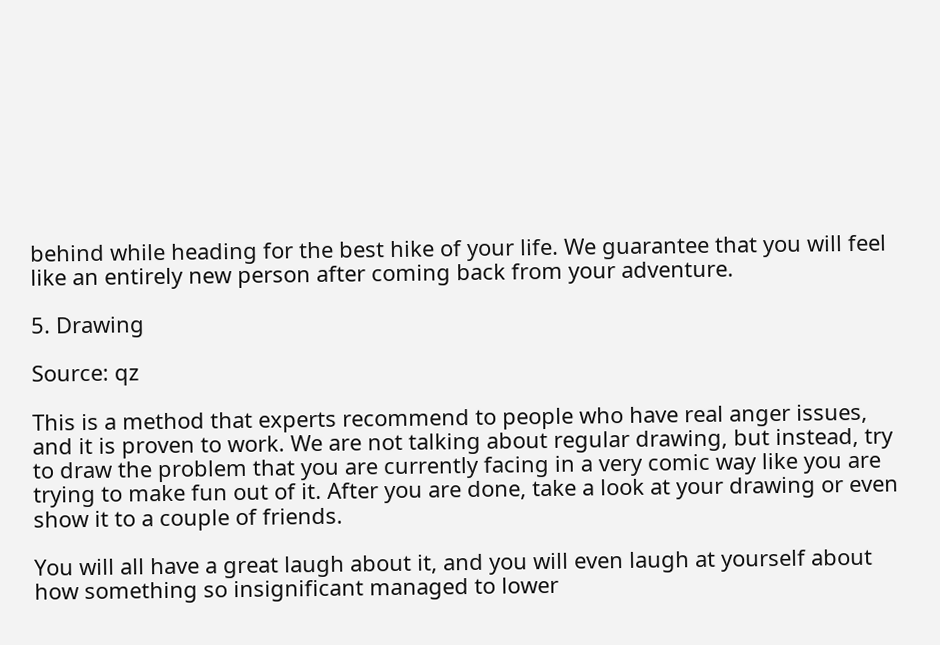behind while heading for the best hike of your life. We guarantee that you will feel like an entirely new person after coming back from your adventure.

5. Drawing

Source: qz

This is a method that experts recommend to people who have real anger issues, and it is proven to work. We are not talking about regular drawing, but instead, try to draw the problem that you are currently facing in a very comic way like you are trying to make fun out of it. After you are done, take a look at your drawing or even show it to a couple of friends.

You will all have a great laugh about it, and you will even laugh at yourself about how something so insignificant managed to lower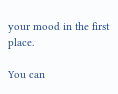your mood in the first place.

You can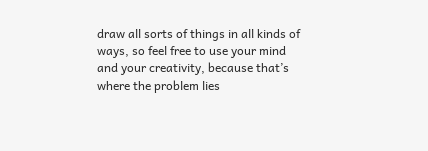draw all sorts of things in all kinds of ways, so feel free to use your mind and your creativity, because that’s where the problem lies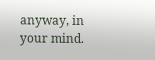anyway, in your mind.